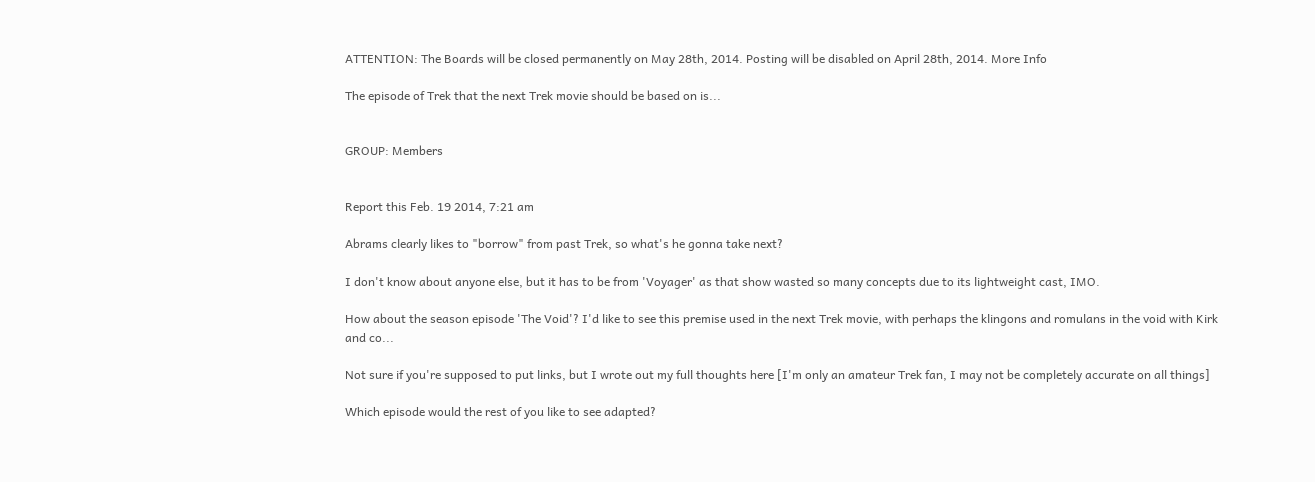ATTENTION: The Boards will be closed permanently on May 28th, 2014. Posting will be disabled on April 28th, 2014. More Info

The episode of Trek that the next Trek movie should be based on is...


GROUP: Members


Report this Feb. 19 2014, 7:21 am

Abrams clearly likes to "borrow" from past Trek, so what's he gonna take next?

I don't know about anyone else, but it has to be from 'Voyager' as that show wasted so many concepts due to its lightweight cast, IMO.

How about the season episode 'The Void'? I'd like to see this premise used in the next Trek movie, with perhaps the klingons and romulans in the void with Kirk and co...

Not sure if you're supposed to put links, but I wrote out my full thoughts here [I'm only an amateur Trek fan, I may not be completely accurate on all things]

Which episode would the rest of you like to see adapted?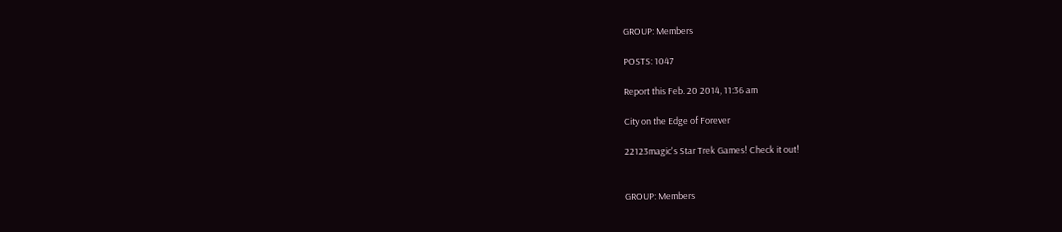GROUP: Members

POSTS: 1047

Report this Feb. 20 2014, 11:36 am

City on the Edge of Forever

22123magic's Star Trek Games! Check it out!


GROUP: Members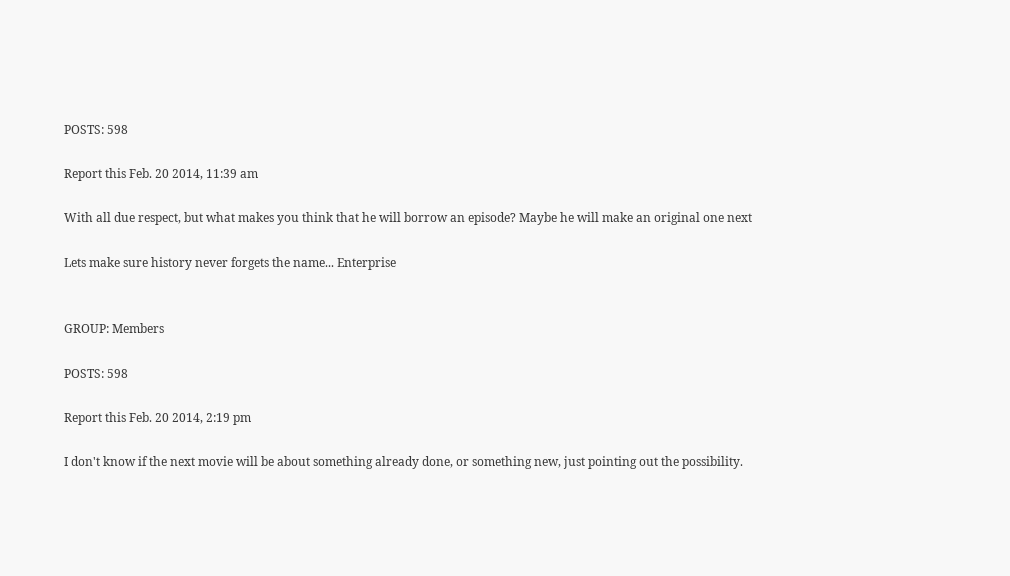POSTS: 598

Report this Feb. 20 2014, 11:39 am

With all due respect, but what makes you think that he will borrow an episode? Maybe he will make an original one next

Lets make sure history never forgets the name... Enterprise


GROUP: Members

POSTS: 598

Report this Feb. 20 2014, 2:19 pm

I don't know if the next movie will be about something already done, or something new, just pointing out the possibility.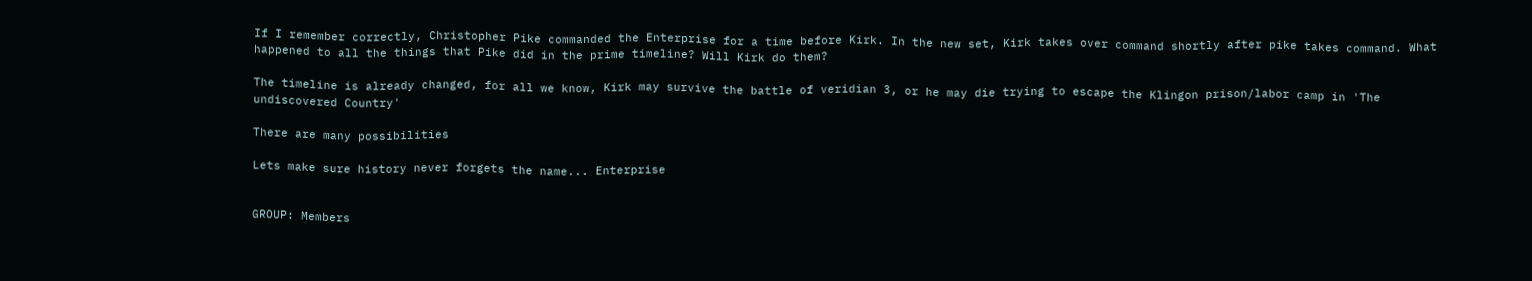If I remember correctly, Christopher Pike commanded the Enterprise for a time before Kirk. In the new set, Kirk takes over command shortly after pike takes command. What happened to all the things that Pike did in the prime timeline? Will Kirk do them?

The timeline is already changed, for all we know, Kirk may survive the battle of veridian 3, or he may die trying to escape the Klingon prison/labor camp in 'The undiscovered Country'

There are many possibilities

Lets make sure history never forgets the name... Enterprise


GROUP: Members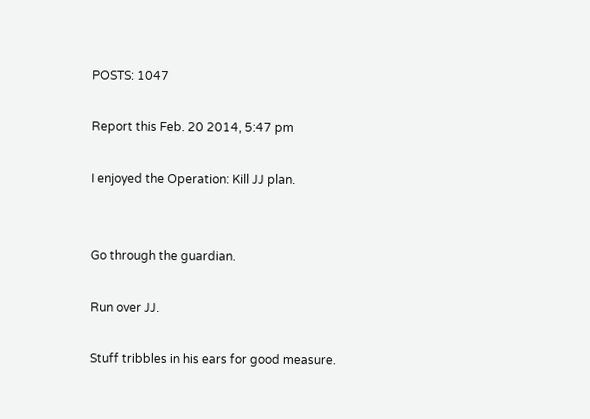POSTS: 1047

Report this Feb. 20 2014, 5:47 pm

I enjoyed the Operation: Kill JJ plan.


Go through the guardian.

Run over JJ.

Stuff tribbles in his ears for good measure.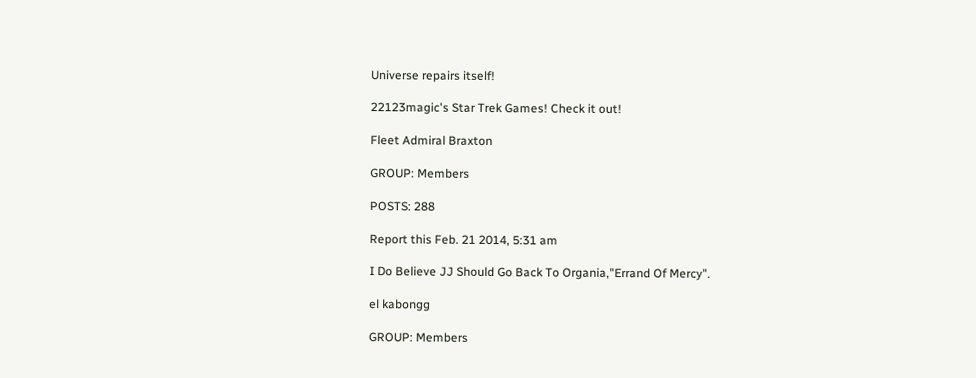Universe repairs itself!

22123magic's Star Trek Games! Check it out!

Fleet Admiral Braxton

GROUP: Members

POSTS: 288

Report this Feb. 21 2014, 5:31 am

I Do Believe JJ Should Go Back To Organia,"Errand Of Mercy".

el kabongg

GROUP: Members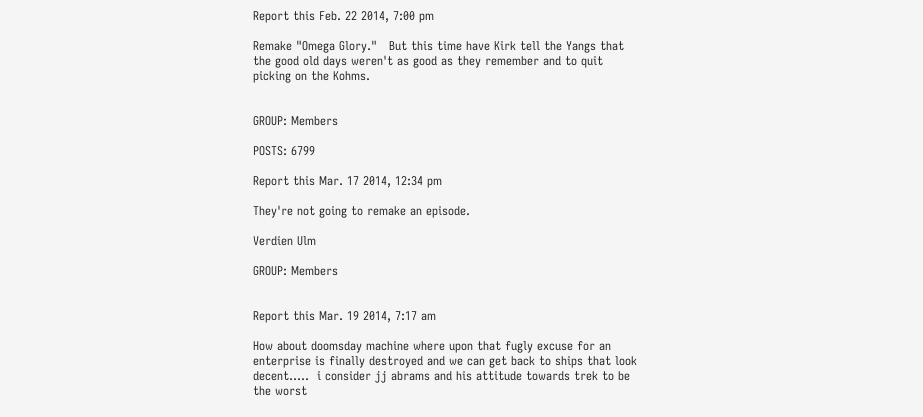Report this Feb. 22 2014, 7:00 pm

Remake "Omega Glory."   But this time have Kirk tell the Yangs that the good old days weren't as good as they remember and to quit picking on the Kohms.


GROUP: Members

POSTS: 6799

Report this Mar. 17 2014, 12:34 pm

They're not going to remake an episode.

Verdien Ulm

GROUP: Members


Report this Mar. 19 2014, 7:17 am

How about doomsday machine where upon that fugly excuse for an enterprise is finally destroyed and we can get back to ships that look decent.....  i consider jj abrams and his attitude towards trek to be the worst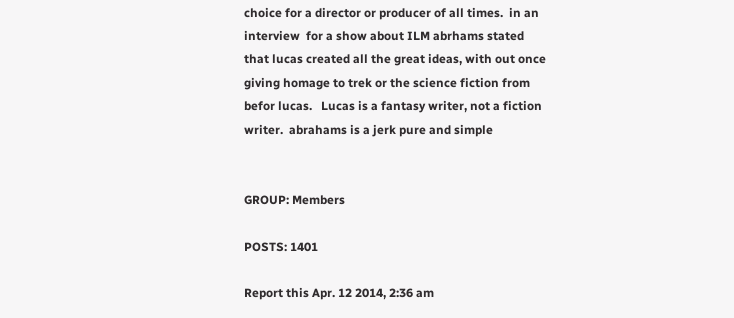choice for a director or producer of all times.  in an interview  for a show about ILM abrhams stated that lucas created all the great ideas, with out once giving homage to trek or the science fiction from befor lucas.   Lucas is a fantasy writer, not a fiction writer.  abrahams is a jerk pure and simple


GROUP: Members

POSTS: 1401

Report this Apr. 12 2014, 2:36 am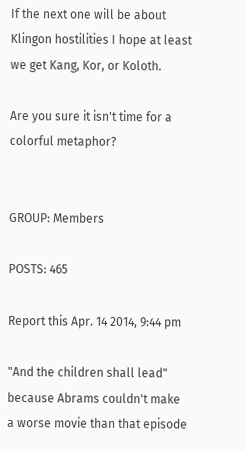If the next one will be about Klingon hostilities I hope at least we get Kang, Kor, or Koloth.

Are you sure it isn't time for a colorful metaphor?


GROUP: Members

POSTS: 465

Report this Apr. 14 2014, 9:44 pm

"And the children shall lead" because Abrams couldn't make a worse movie than that episode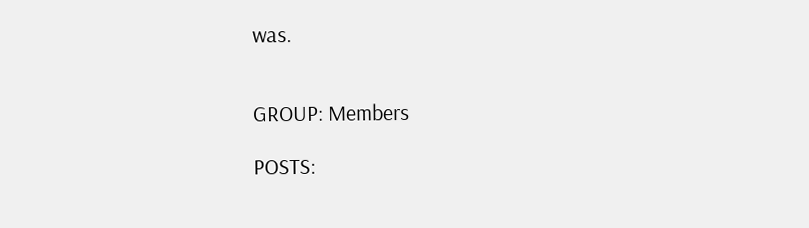was.


GROUP: Members

POSTS: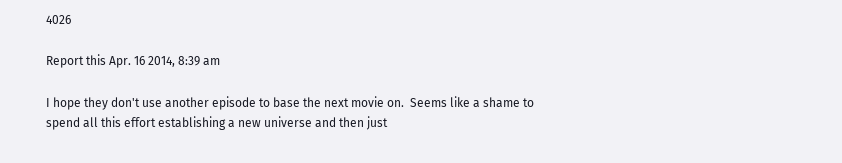4026

Report this Apr. 16 2014, 8:39 am

I hope they don't use another episode to base the next movie on.  Seems like a shame to spend all this effort establishing a new universe and then just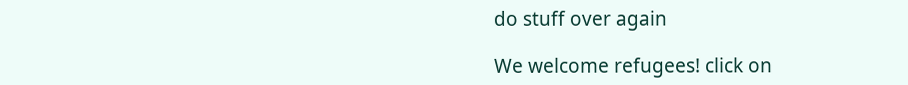do stuff over again

We welcome refugees! click on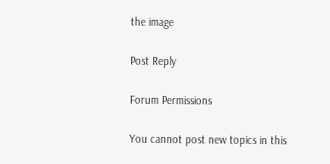the image

Post Reply

Forum Permissions

You cannot post new topics in this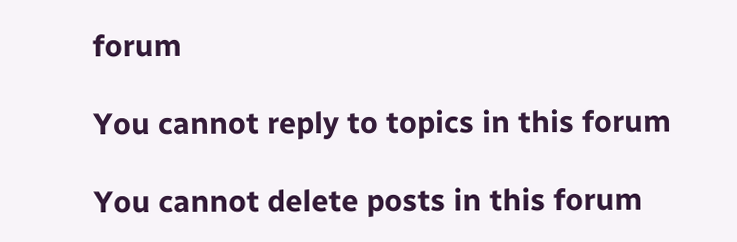forum

You cannot reply to topics in this forum

You cannot delete posts in this forum